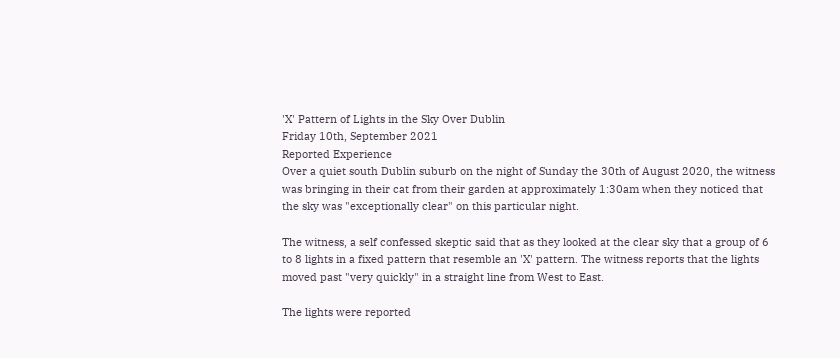'X' Pattern of Lights in the Sky Over Dublin
Friday 10th, September 2021
Reported Experience
Over a quiet south Dublin suburb on the night of Sunday the 30th of August 2020, the witness was bringing in their cat from their garden at approximately 1:30am when they noticed that the sky was "exceptionally clear" on this particular night.

The witness, a self confessed skeptic said that as they looked at the clear sky that a group of 6 to 8 lights in a fixed pattern that resemble an 'X' pattern. The witness reports that the lights moved past "very quickly" in a straight line from West to East.

The lights were reported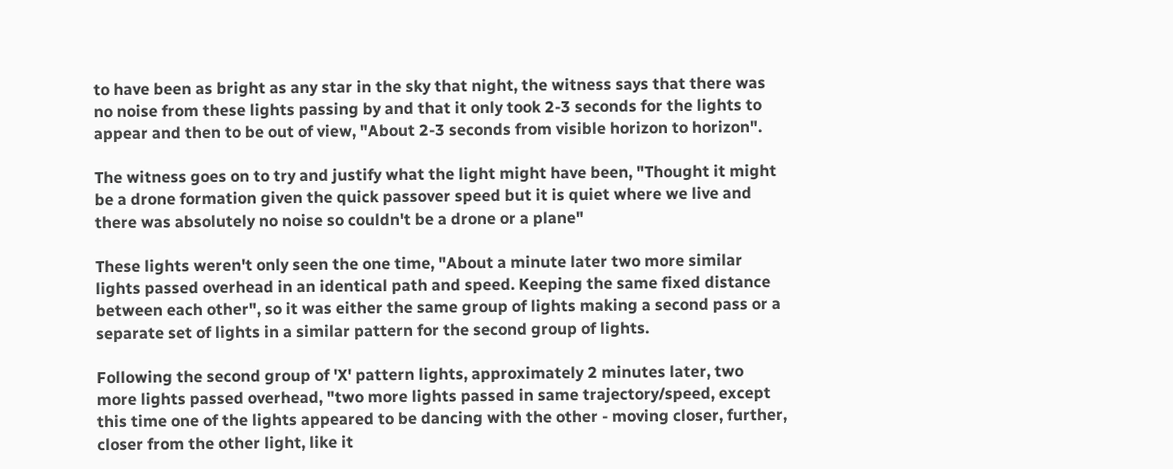to have been as bright as any star in the sky that night, the witness says that there was no noise from these lights passing by and that it only took 2-3 seconds for the lights to appear and then to be out of view, "About 2-3 seconds from visible horizon to horizon".

The witness goes on to try and justify what the light might have been, "Thought it might be a drone formation given the quick passover speed but it is quiet where we live and there was absolutely no noise so couldn't be a drone or a plane"

These lights weren't only seen the one time, "About a minute later two more similar lights passed overhead in an identical path and speed. Keeping the same fixed distance between each other", so it was either the same group of lights making a second pass or a separate set of lights in a similar pattern for the second group of lights.

Following the second group of 'X' pattern lights, approximately 2 minutes later, two more lights passed overhead, "two more lights passed in same trajectory/speed, except this time one of the lights appeared to be dancing with the other - moving closer, further, closer from the other light, like it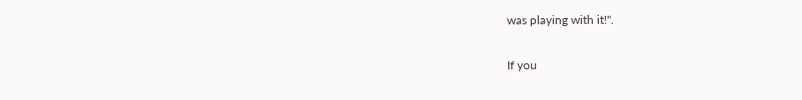was playing with it!".

If you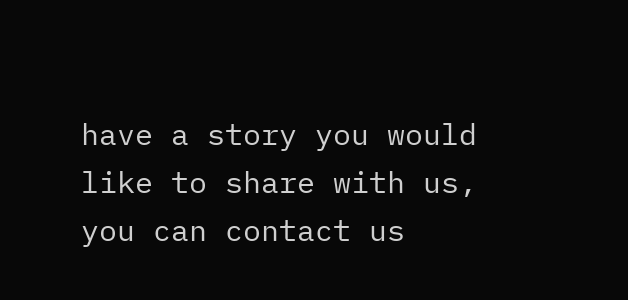have a story you would like to share with us, you can contact us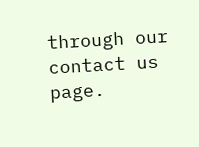through our contact us page.